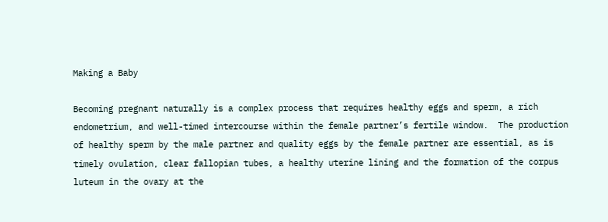Making a Baby

Becoming pregnant naturally is a complex process that requires healthy eggs and sperm, a rich endometrium, and well-timed intercourse within the female partner’s fertile window.  The production of healthy sperm by the male partner and quality eggs by the female partner are essential, as is timely ovulation, clear fallopian tubes, a healthy uterine lining and the formation of the corpus luteum in the ovary at the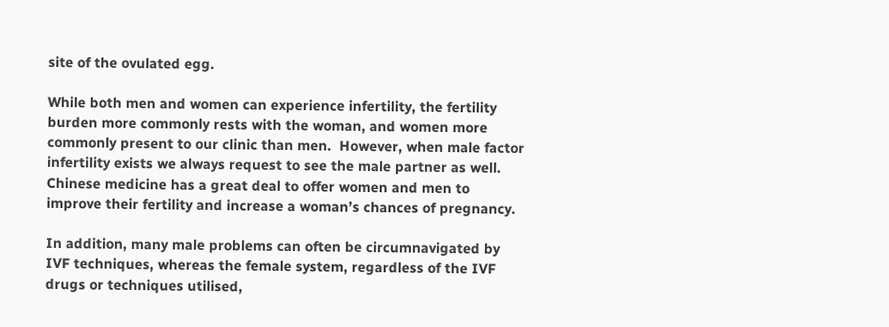site of the ovulated egg.

While both men and women can experience infertility, the fertility burden more commonly rests with the woman, and women more commonly present to our clinic than men.  However, when male factor infertility exists we always request to see the male partner as well.  Chinese medicine has a great deal to offer women and men to improve their fertility and increase a woman’s chances of pregnancy.

In addition, many male problems can often be circumnavigated by IVF techniques, whereas the female system, regardless of the IVF drugs or techniques utilised,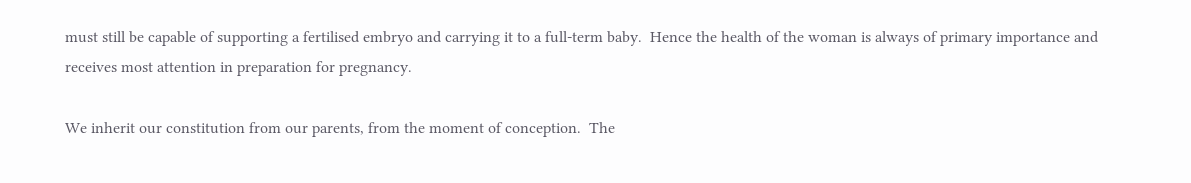must still be capable of supporting a fertilised embryo and carrying it to a full-term baby.  Hence the health of the woman is always of primary importance and receives most attention in preparation for pregnancy.

We inherit our constitution from our parents, from the moment of conception.  The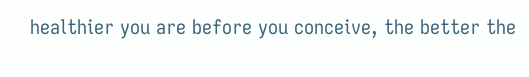healthier you are before you conceive, the better the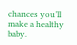chances you’ll make a healthy baby.